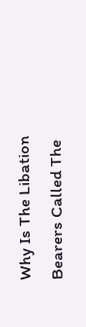Why Is The Libation Bearers Called The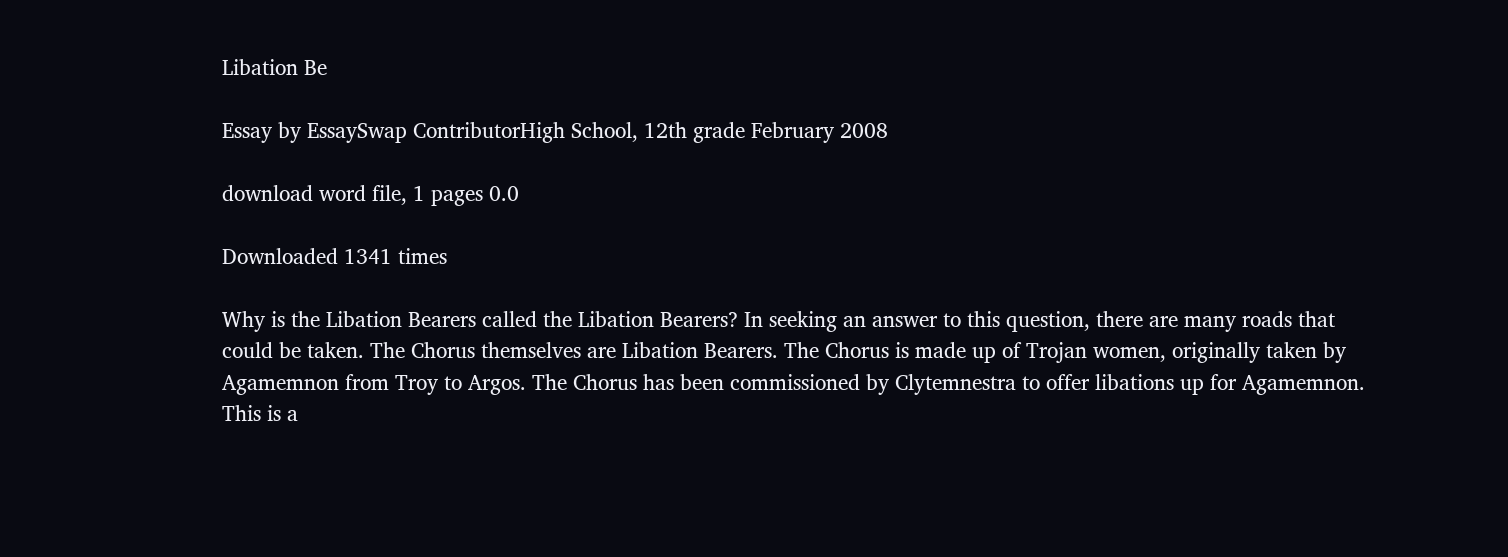Libation Be

Essay by EssaySwap ContributorHigh School, 12th grade February 2008

download word file, 1 pages 0.0

Downloaded 1341 times

Why is the Libation Bearers called the Libation Bearers? In seeking an answer to this question, there are many roads that could be taken. The Chorus themselves are Libation Bearers. The Chorus is made up of Trojan women, originally taken by Agamemnon from Troy to Argos. The Chorus has been commissioned by Clytemnestra to offer libations up for Agamemnon. This is a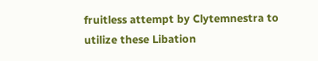fruitless attempt by Clytemnestra to utilize these Libation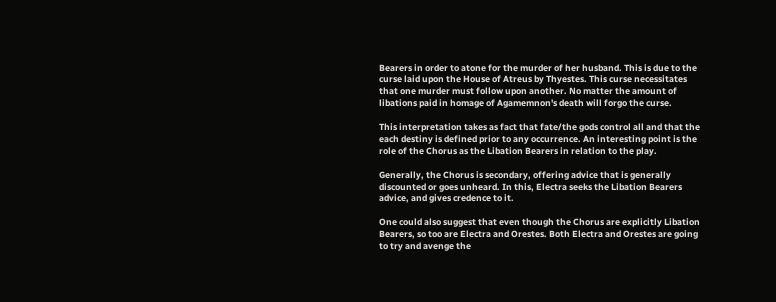Bearers in order to atone for the murder of her husband. This is due to the curse laid upon the House of Atreus by Thyestes. This curse necessitates that one murder must follow upon another. No matter the amount of libations paid in homage of Agamemnon's death will forgo the curse.

This interpretation takes as fact that fate/the gods control all and that the each destiny is defined prior to any occurrence. An interesting point is the role of the Chorus as the Libation Bearers in relation to the play.

Generally, the Chorus is secondary, offering advice that is generally discounted or goes unheard. In this, Electra seeks the Libation Bearers advice, and gives credence to it.

One could also suggest that even though the Chorus are explicitly Libation Bearers, so too are Electra and Orestes. Both Electra and Orestes are going to try and avenge the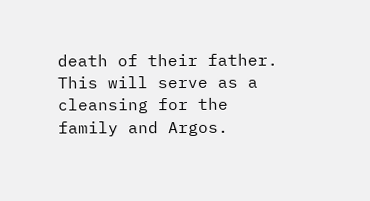death of their father. This will serve as a cleansing for the family and Argos.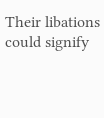Their libations could signify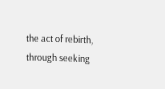the act of rebirth, through seeking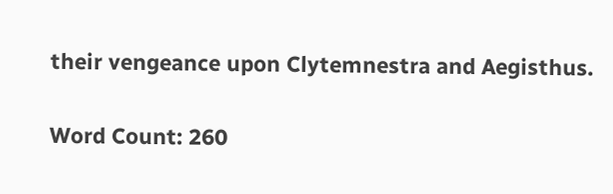their vengeance upon Clytemnestra and Aegisthus.

Word Count: 260